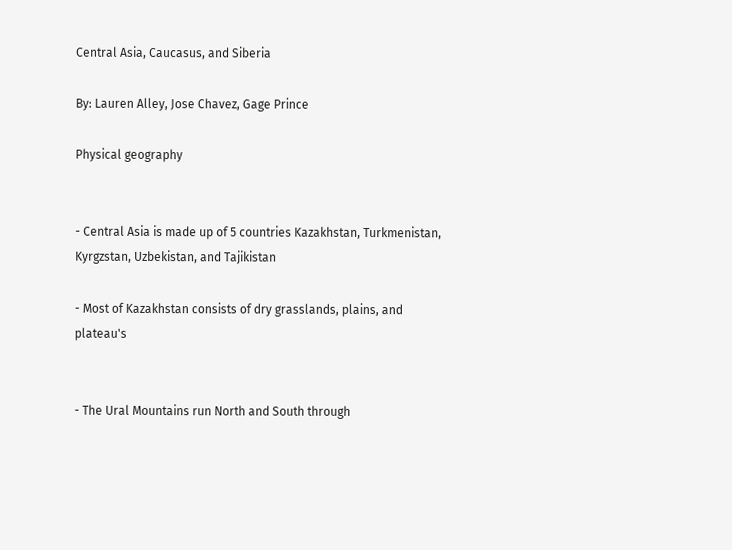Central Asia, Caucasus, and Siberia

By: Lauren Alley, Jose Chavez, Gage Prince

Physical geography


- Central Asia is made up of 5 countries Kazakhstan, Turkmenistan, Kyrgzstan, Uzbekistan, and Tajikistan

- Most of Kazakhstan consists of dry grasslands, plains, and plateau's


- The Ural Mountains run North and South through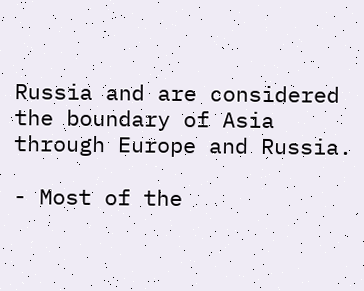Russia and are considered the boundary of Asia through Europe and Russia.

- Most of the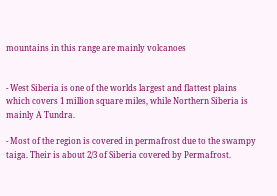mountains in this range are mainly volcanoes


- West Siberia is one of the worlds largest and flattest plains which covers 1 million square miles, while Northern Siberia is mainly A Tundra.

- Most of the region is covered in permafrost due to the swampy taiga. Their is about 2/3 of Siberia covered by Permafrost.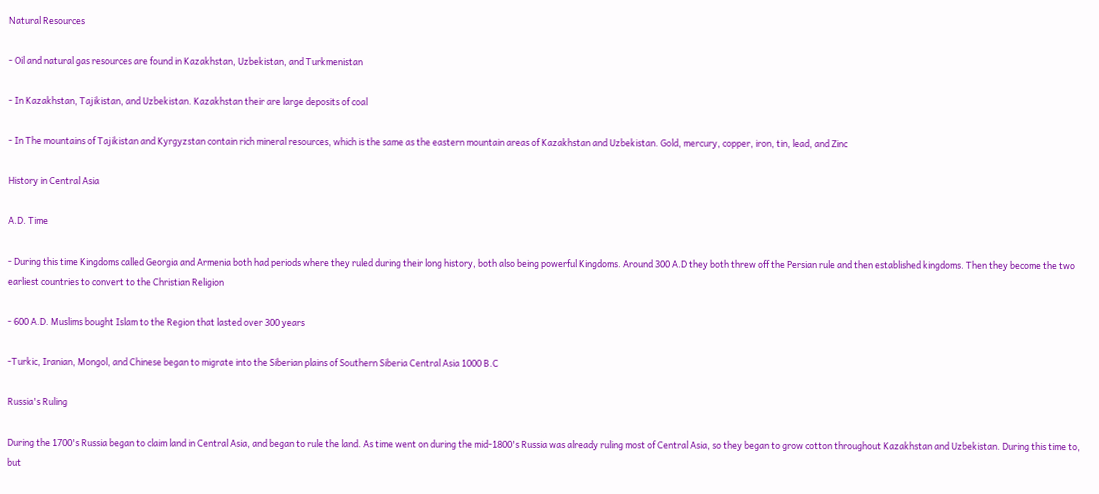Natural Resources

- Oil and natural gas resources are found in Kazakhstan, Uzbekistan, and Turkmenistan

- In Kazakhstan, Tajikistan, and Uzbekistan. Kazakhstan their are large deposits of coal

- In The mountains of Tajikistan and Kyrgyzstan contain rich mineral resources, which is the same as the eastern mountain areas of Kazakhstan and Uzbekistan. Gold, mercury, copper, iron, tin, lead, and Zinc

History in Central Asia

A.D. Time

- During this time Kingdoms called Georgia and Armenia both had periods where they ruled during their long history, both also being powerful Kingdoms. Around 300 A.D they both threw off the Persian rule and then established kingdoms. Then they become the two earliest countries to convert to the Christian Religion

- 600 A.D. Muslims bought Islam to the Region that lasted over 300 years

-Turkic, Iranian, Mongol, and Chinese began to migrate into the Siberian plains of Southern Siberia Central Asia 1000 B.C

Russia's Ruling

During the 1700's Russia began to claim land in Central Asia, and began to rule the land. As time went on during the mid-1800's Russia was already ruling most of Central Asia, so they began to grow cotton throughout Kazakhstan and Uzbekistan. During this time to, but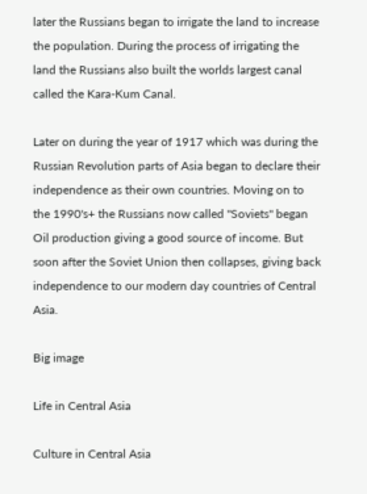later the Russians began to irrigate the land to increase the population. During the process of irrigating the land the Russians also built the worlds largest canal called the Kara-Kum Canal.

Later on during the year of 1917 which was during the Russian Revolution parts of Asia began to declare their independence as their own countries. Moving on to the 1990's+ the Russians now called "Soviets" began Oil production giving a good source of income. But soon after the Soviet Union then collapses, giving back independence to our modern day countries of Central Asia.

Big image

Life in Central Asia

Culture in Central Asia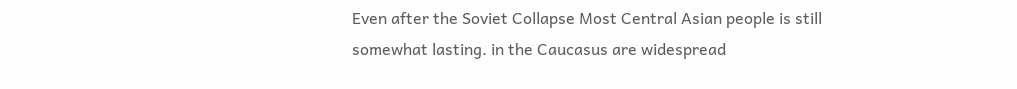Even after the Soviet Collapse Most Central Asian people is still somewhat lasting. in the Caucasus are widespread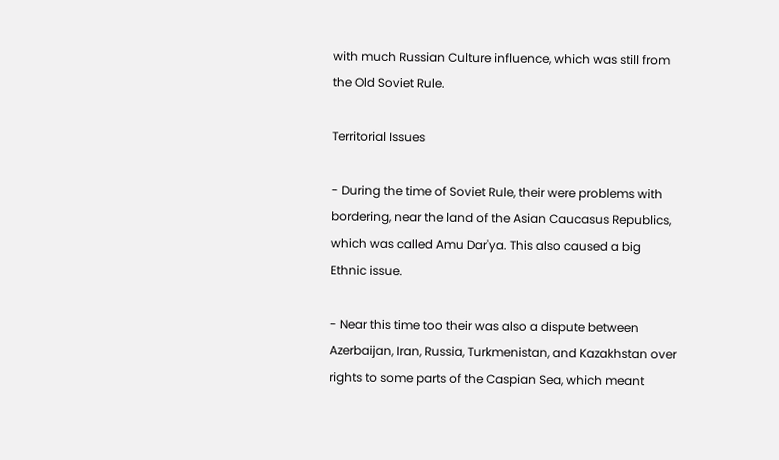with much Russian Culture influence, which was still from the Old Soviet Rule.

Territorial Issues

- During the time of Soviet Rule, their were problems with bordering, near the land of the Asian Caucasus Republics, which was called Amu Dar'ya. This also caused a big Ethnic issue.

- Near this time too their was also a dispute between Azerbaijan, Iran, Russia, Turkmenistan, and Kazakhstan over rights to some parts of the Caspian Sea, which meant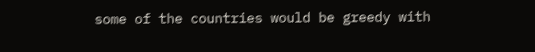some of the countries would be greedy with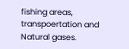fishing areas, transpoertation and Natural gases.